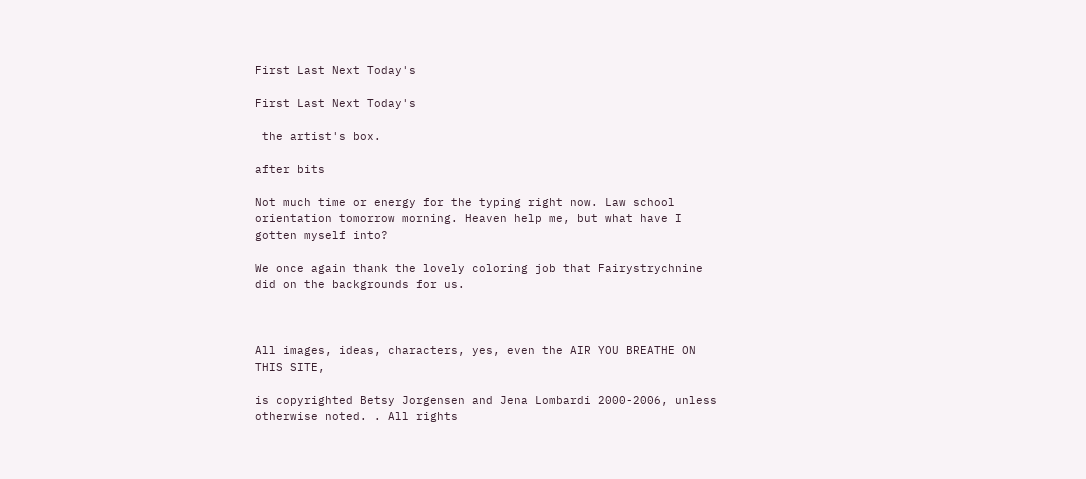First Last Next Today's

First Last Next Today's

 the artist's box.

after bits

Not much time or energy for the typing right now. Law school orientation tomorrow morning. Heaven help me, but what have I gotten myself into?

We once again thank the lovely coloring job that Fairystrychnine did on the backgrounds for us.



All images, ideas, characters, yes, even the AIR YOU BREATHE ON THIS SITE,

is copyrighted Betsy Jorgensen and Jena Lombardi 2000-2006, unless otherwise noted. . All rights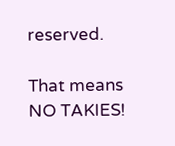reserved.

That means NO TAKIES!